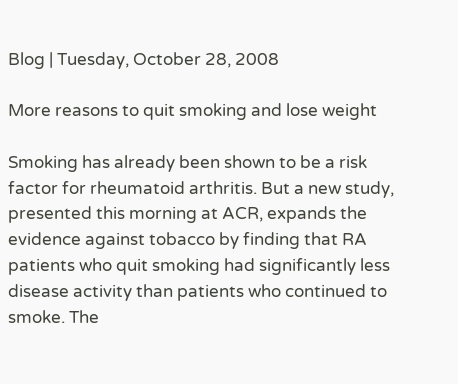Blog | Tuesday, October 28, 2008

More reasons to quit smoking and lose weight

Smoking has already been shown to be a risk factor for rheumatoid arthritis. But a new study, presented this morning at ACR, expands the evidence against tobacco by finding that RA patients who quit smoking had significantly less disease activity than patients who continued to smoke. The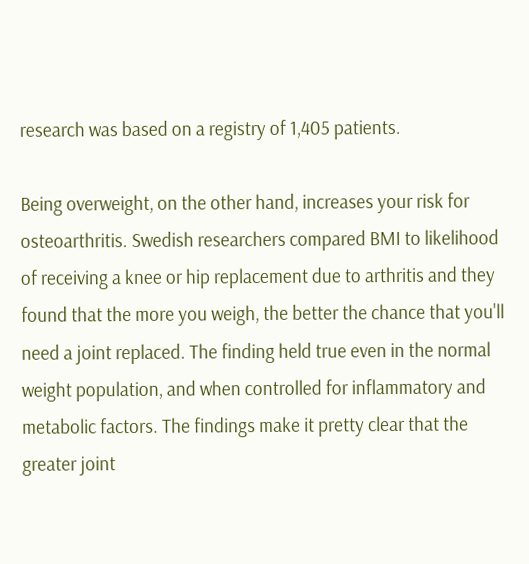research was based on a registry of 1,405 patients.

Being overweight, on the other hand, increases your risk for osteoarthritis. Swedish researchers compared BMI to likelihood of receiving a knee or hip replacement due to arthritis and they found that the more you weigh, the better the chance that you'll need a joint replaced. The finding held true even in the normal weight population, and when controlled for inflammatory and metabolic factors. The findings make it pretty clear that the greater joint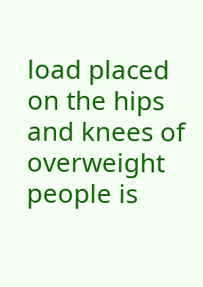load placed on the hips and knees of overweight people is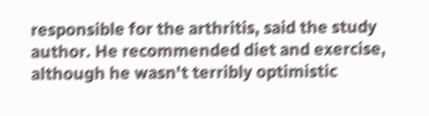responsible for the arthritis, said the study author. He recommended diet and exercise, although he wasn't terribly optimistic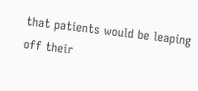that patients would be leaping off their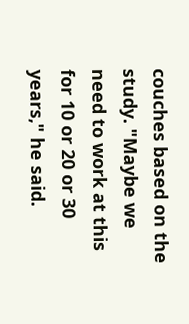couches based on the study. "Maybe we need to work at this for 10 or 20 or 30 years," he said.